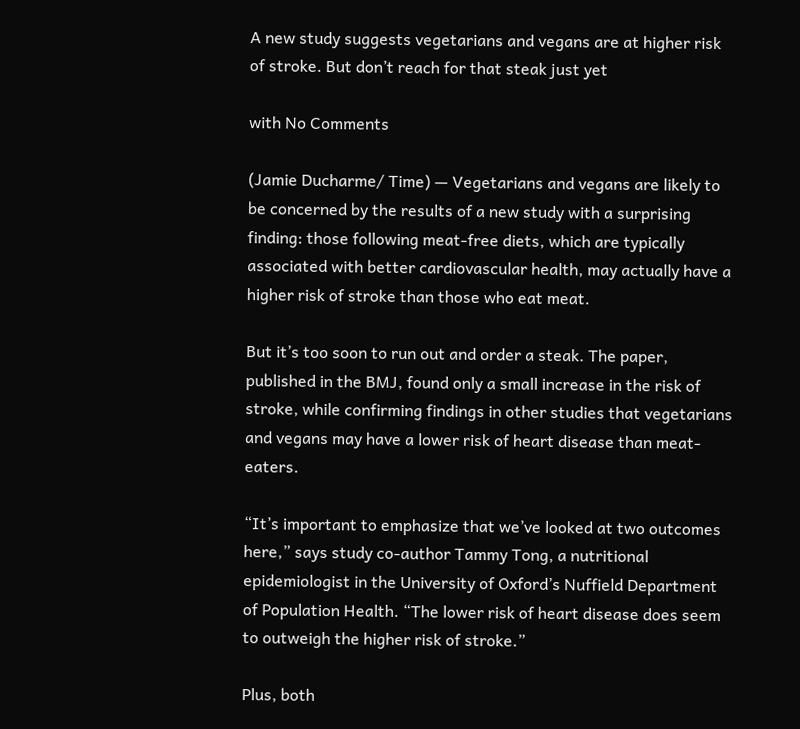A new study suggests vegetarians and vegans are at higher risk of stroke. But don’t reach for that steak just yet

with No Comments

(Jamie Ducharme/ Time) — Vegetarians and vegans are likely to be concerned by the results of a new study with a surprising finding: those following meat-free diets, which are typically associated with better cardiovascular health, may actually have a higher risk of stroke than those who eat meat.

But it’s too soon to run out and order a steak. The paper, published in the BMJ, found only a small increase in the risk of stroke, while confirming findings in other studies that vegetarians and vegans may have a lower risk of heart disease than meat-eaters.

“It’s important to emphasize that we’ve looked at two outcomes here,” says study co-author Tammy Tong, a nutritional epidemiologist in the University of Oxford’s Nuffield Department of Population Health. “The lower risk of heart disease does seem to outweigh the higher risk of stroke.”

Plus, both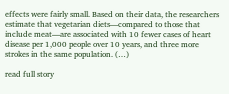effects were fairly small. Based on their data, the researchers estimate that vegetarian diets—compared to those that include meat—are associated with 10 fewer cases of heart disease per 1,000 people over 10 years, and three more strokes in the same population. (…)

read full story